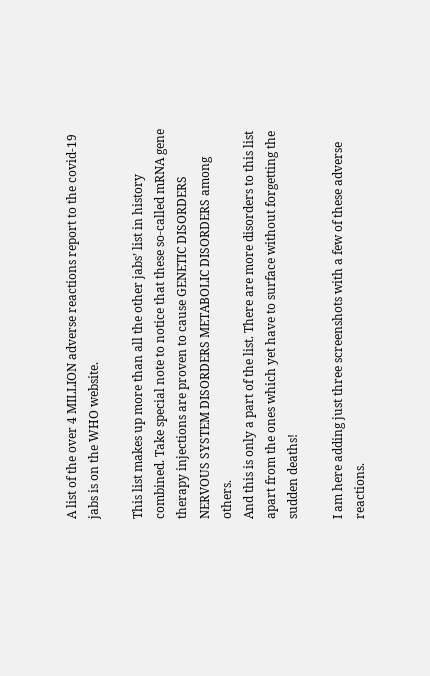A list of the over 4 MILLION adverse reactions report to the covid-19 jabs is on the WHO website.

This list makes up more than all the other jabs’ list in history combined. Take special note to notice that these so-called mRNA gene therapy injections are proven to cause GENETIC DISORDERS NERVOUS SYSTEM DISORDERS METABOLIC DISORDERS among others.
And this is only a part of the list. There are more disorders to this list apart from the ones which yet have to surface without forgetting the sudden deaths!

I am here adding just three screenshots with a few of these adverse reactions.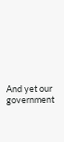And yet our government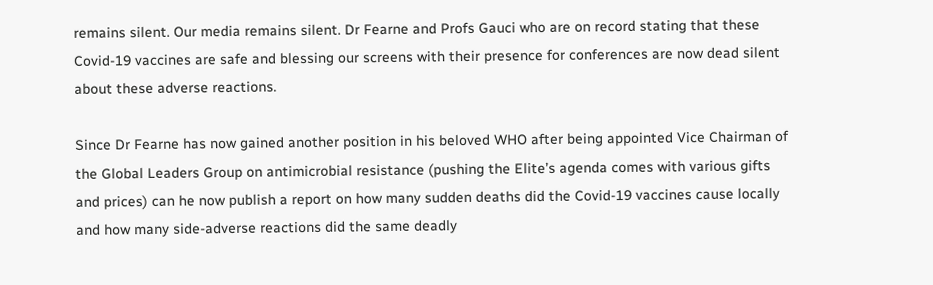remains silent. Our media remains silent. Dr Fearne and Profs Gauci who are on record stating that these Covid-19 vaccines are safe and blessing our screens with their presence for conferences are now dead silent about these adverse reactions.

Since Dr Fearne has now gained another position in his beloved WHO after being appointed Vice Chairman of the Global Leaders Group on antimicrobial resistance (pushing the Elite’s agenda comes with various gifts and prices) can he now publish a report on how many sudden deaths did the Covid-19 vaccines cause locally and how many side-adverse reactions did the same deadly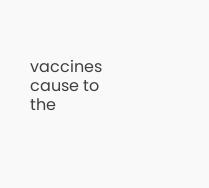vaccines cause to the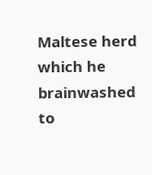Maltese herd which he brainwashed to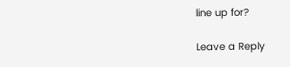line up for?

Leave a Reply